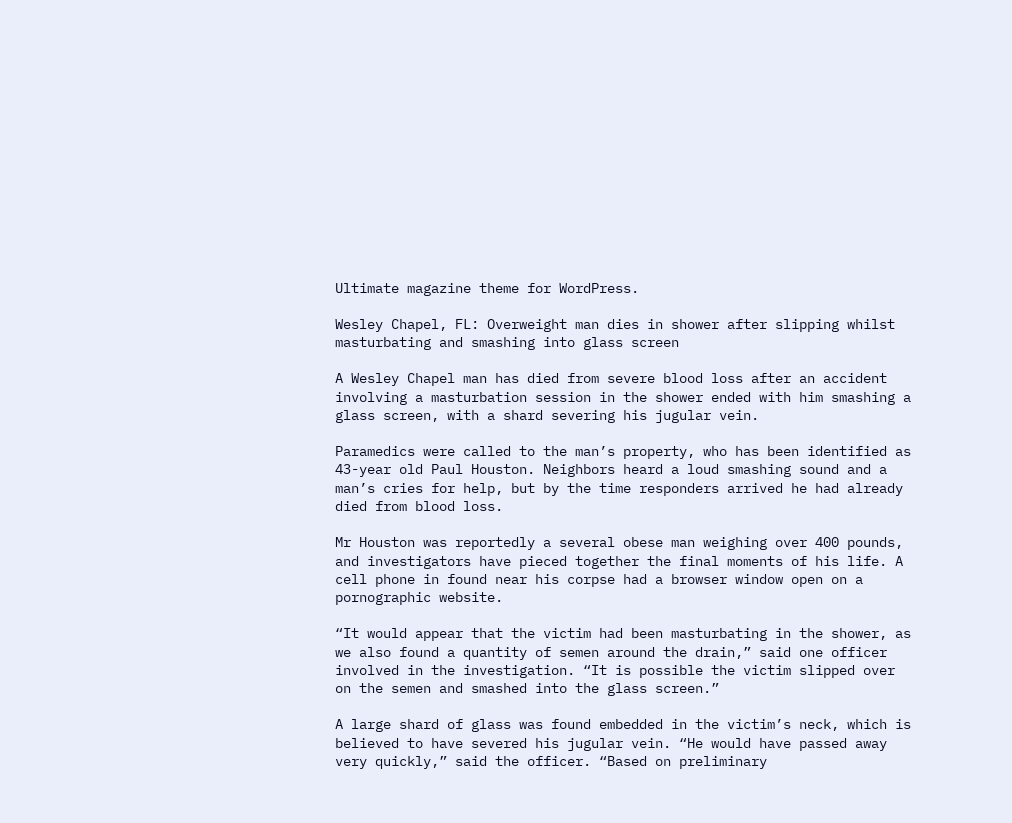Ultimate magazine theme for WordPress.

Wesley Chapel, FL: Overweight man dies in shower after slipping whilst masturbating and smashing into glass screen

A Wesley Chapel man has died from severe blood loss after an accident involving a masturbation session in the shower ended with him smashing a glass screen, with a shard severing his jugular vein.

Paramedics were called to the man’s property, who has been identified as 43-year old Paul Houston. Neighbors heard a loud smashing sound and a man’s cries for help, but by the time responders arrived he had already died from blood loss.

Mr Houston was reportedly a several obese man weighing over 400 pounds, and investigators have pieced together the final moments of his life. A cell phone in found near his corpse had a browser window open on a pornographic website.

“It would appear that the victim had been masturbating in the shower, as we also found a quantity of semen around the drain,” said one officer involved in the investigation. “It is possible the victim slipped over on the semen and smashed into the glass screen.”

A large shard of glass was found embedded in the victim’s neck, which is believed to have severed his jugular vein. “He would have passed away very quickly,” said the officer. “Based on preliminary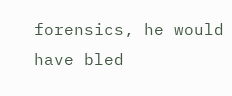forensics, he would have bled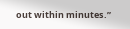out within minutes.”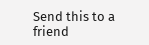Send this to a friend